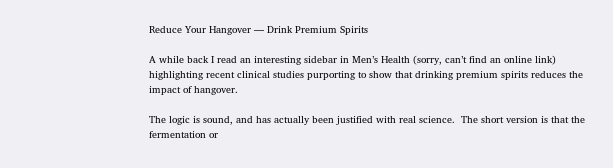Reduce Your Hangover — Drink Premium Spirits

A while back I read an interesting sidebar in Men’s Health (sorry, can’t find an online link) highlighting recent clinical studies purporting to show that drinking premium spirits reduces the impact of hangover.

The logic is sound, and has actually been justified with real science.  The short version is that the fermentation or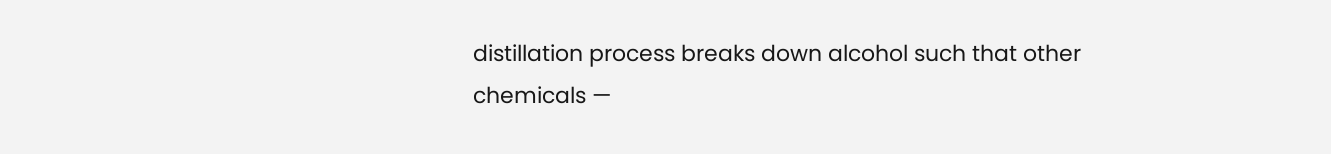distillation process breaks down alcohol such that other chemicals —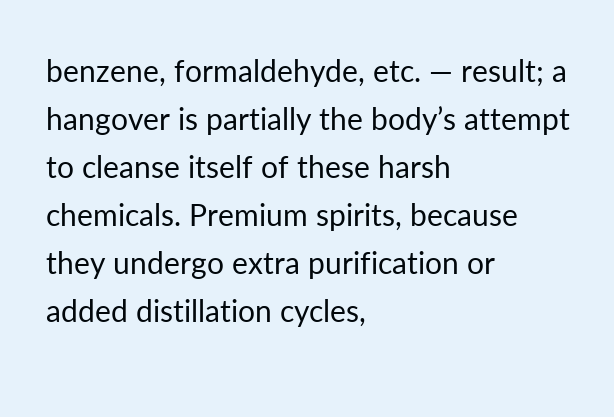benzene, formaldehyde, etc. — result; a hangover is partially the body’s attempt to cleanse itself of these harsh chemicals. Premium spirits, because they undergo extra purification or added distillation cycles,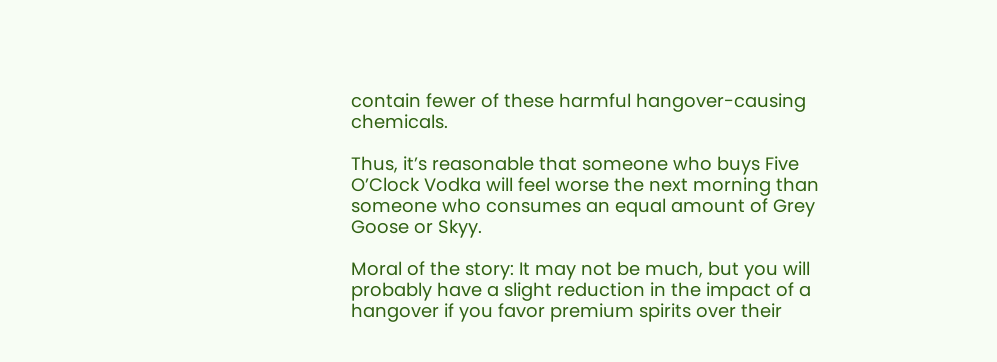contain fewer of these harmful hangover-causing chemicals.

Thus, it’s reasonable that someone who buys Five O’Clock Vodka will feel worse the next morning than someone who consumes an equal amount of Grey Goose or Skyy.

Moral of the story: It may not be much, but you will probably have a slight reduction in the impact of a hangover if you favor premium spirits over their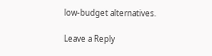low-budget alternatives.

Leave a Reply